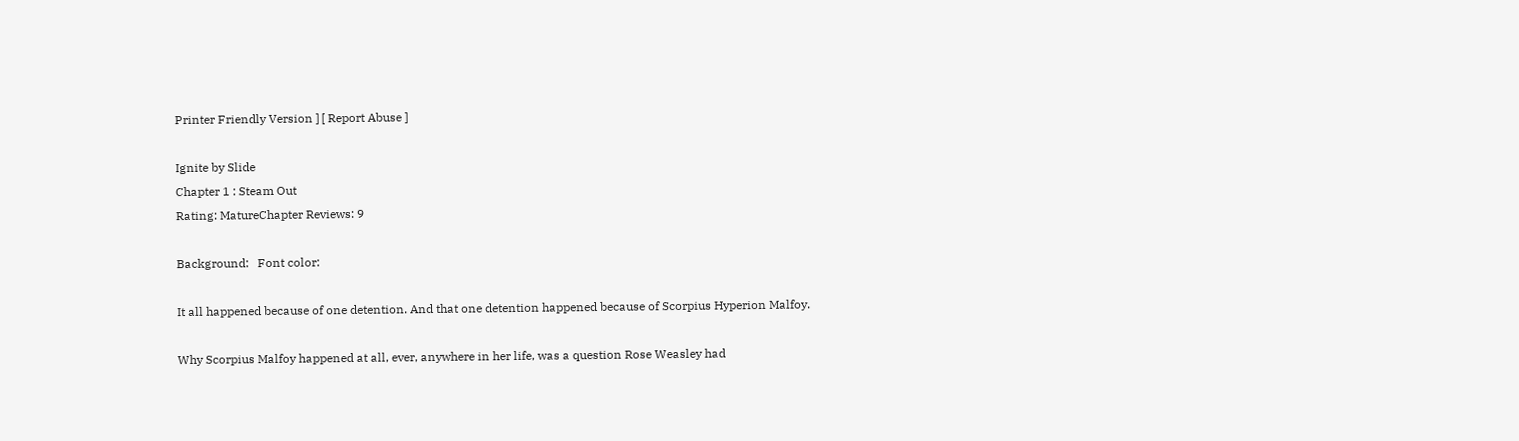Printer Friendly Version ] [ Report Abuse ]

Ignite by Slide
Chapter 1 : Steam Out
Rating: MatureChapter Reviews: 9

Background:   Font color:

It all happened because of one detention. And that one detention happened because of Scorpius Hyperion Malfoy.

Why Scorpius Malfoy happened at all, ever, anywhere in her life, was a question Rose Weasley had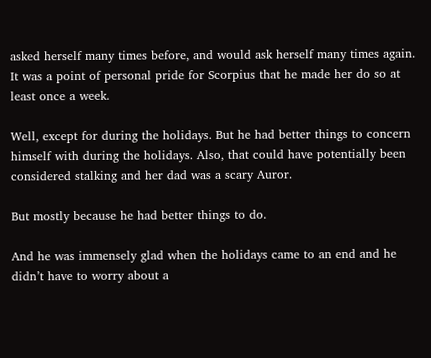asked herself many times before, and would ask herself many times again. It was a point of personal pride for Scorpius that he made her do so at least once a week.

Well, except for during the holidays. But he had better things to concern himself with during the holidays. Also, that could have potentially been considered stalking and her dad was a scary Auror.

But mostly because he had better things to do.

And he was immensely glad when the holidays came to an end and he didn’t have to worry about a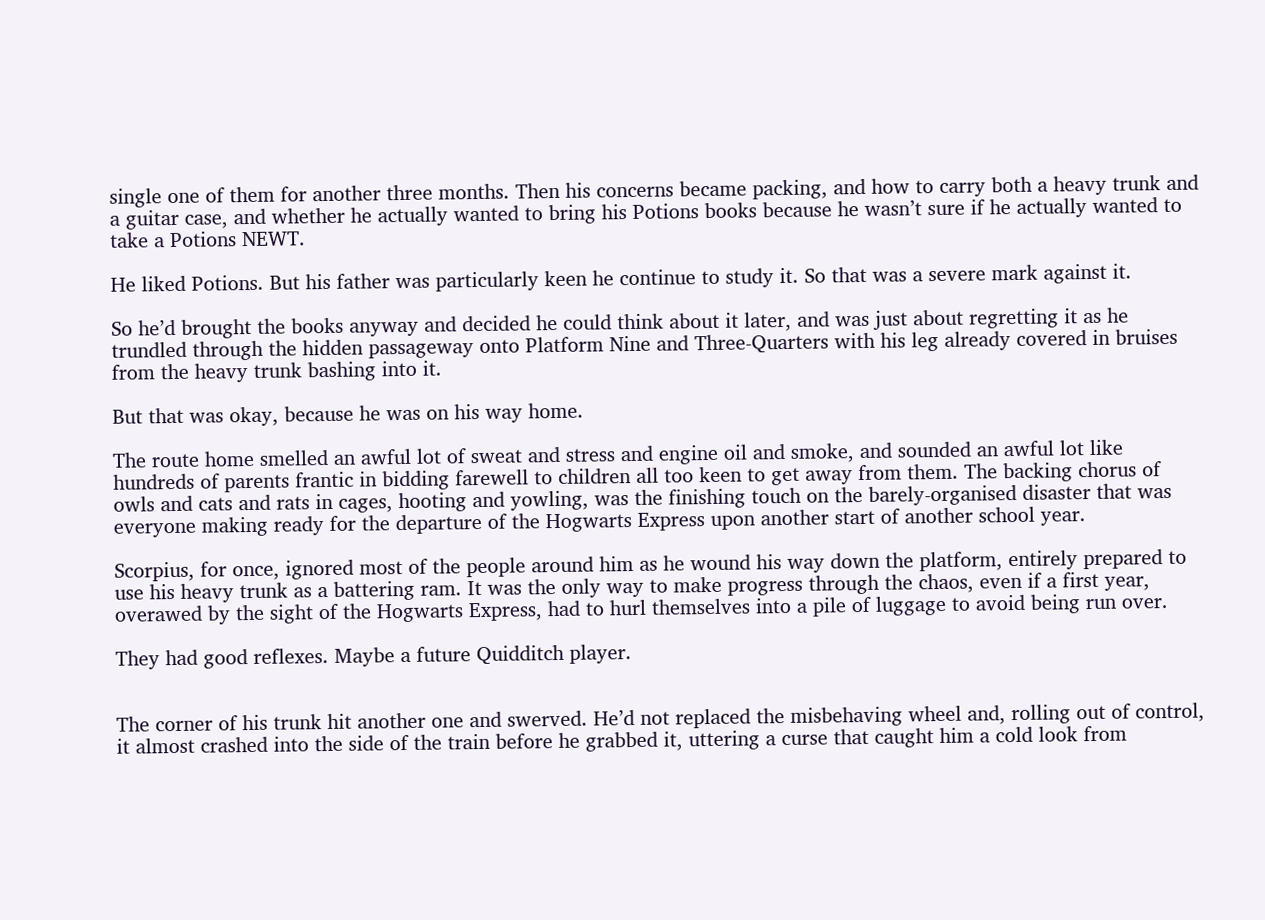single one of them for another three months. Then his concerns became packing, and how to carry both a heavy trunk and a guitar case, and whether he actually wanted to bring his Potions books because he wasn’t sure if he actually wanted to take a Potions NEWT.

He liked Potions. But his father was particularly keen he continue to study it. So that was a severe mark against it.

So he’d brought the books anyway and decided he could think about it later, and was just about regretting it as he trundled through the hidden passageway onto Platform Nine and Three-Quarters with his leg already covered in bruises from the heavy trunk bashing into it.

But that was okay, because he was on his way home.

The route home smelled an awful lot of sweat and stress and engine oil and smoke, and sounded an awful lot like hundreds of parents frantic in bidding farewell to children all too keen to get away from them. The backing chorus of owls and cats and rats in cages, hooting and yowling, was the finishing touch on the barely-organised disaster that was everyone making ready for the departure of the Hogwarts Express upon another start of another school year.

Scorpius, for once, ignored most of the people around him as he wound his way down the platform, entirely prepared to use his heavy trunk as a battering ram. It was the only way to make progress through the chaos, even if a first year, overawed by the sight of the Hogwarts Express, had to hurl themselves into a pile of luggage to avoid being run over.

They had good reflexes. Maybe a future Quidditch player.


The corner of his trunk hit another one and swerved. He’d not replaced the misbehaving wheel and, rolling out of control, it almost crashed into the side of the train before he grabbed it, uttering a curse that caught him a cold look from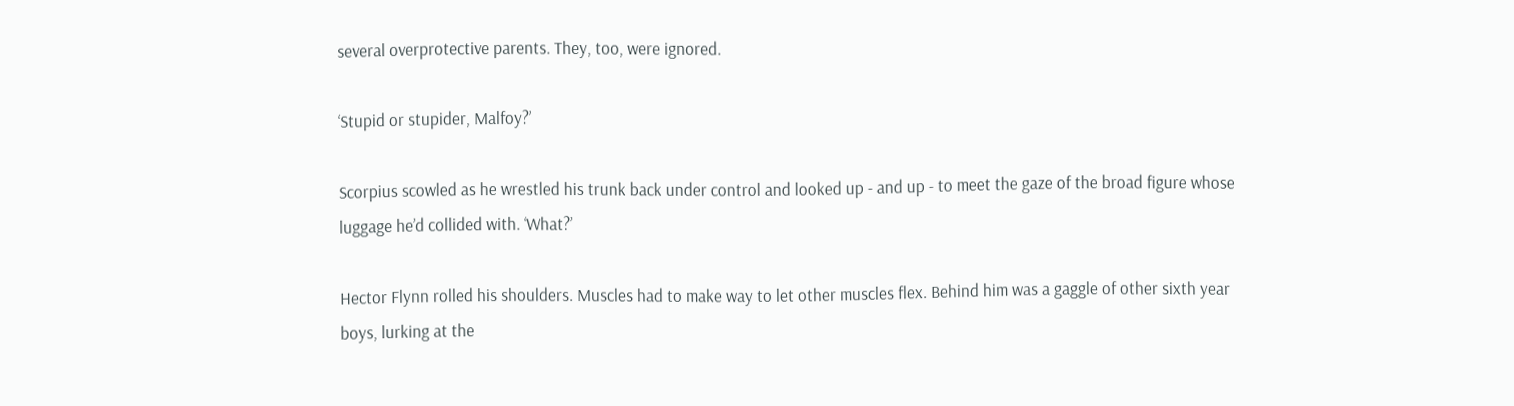several overprotective parents. They, too, were ignored.

‘Stupid or stupider, Malfoy?’

Scorpius scowled as he wrestled his trunk back under control and looked up - and up - to meet the gaze of the broad figure whose luggage he’d collided with. ‘What?’

Hector Flynn rolled his shoulders. Muscles had to make way to let other muscles flex. Behind him was a gaggle of other sixth year boys, lurking at the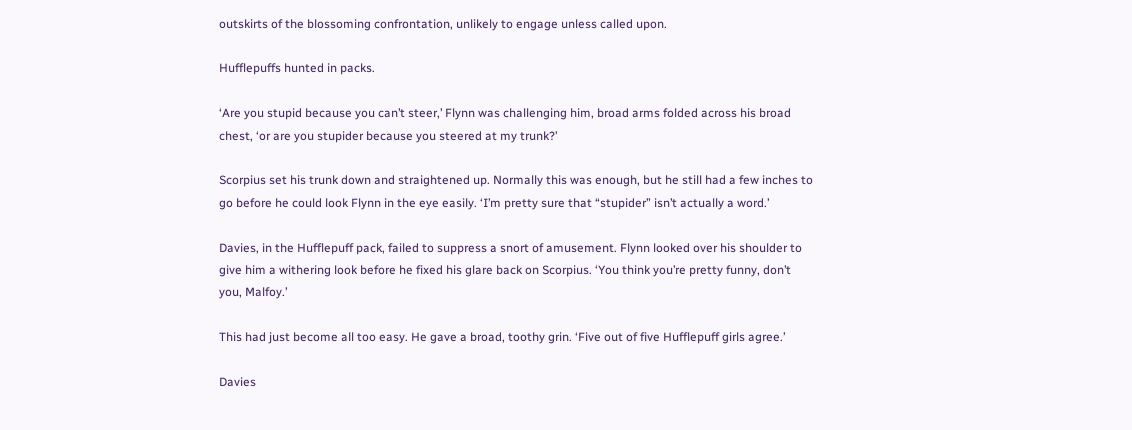outskirts of the blossoming confrontation, unlikely to engage unless called upon.

Hufflepuffs hunted in packs.

‘Are you stupid because you can’t steer,’ Flynn was challenging him, broad arms folded across his broad chest, ‘or are you stupider because you steered at my trunk?’

Scorpius set his trunk down and straightened up. Normally this was enough, but he still had a few inches to go before he could look Flynn in the eye easily. ‘I’m pretty sure that “stupider” isn’t actually a word.’

Davies, in the Hufflepuff pack, failed to suppress a snort of amusement. Flynn looked over his shoulder to give him a withering look before he fixed his glare back on Scorpius. ‘You think you’re pretty funny, don’t you, Malfoy.’

This had just become all too easy. He gave a broad, toothy grin. ‘Five out of five Hufflepuff girls agree.’

Davies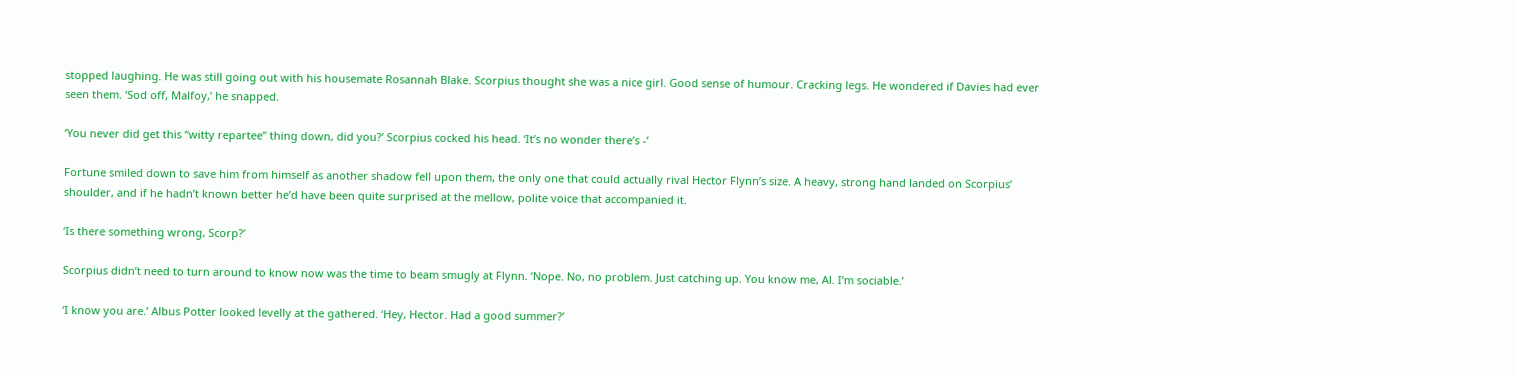stopped laughing. He was still going out with his housemate Rosannah Blake. Scorpius thought she was a nice girl. Good sense of humour. Cracking legs. He wondered if Davies had ever seen them. ‘Sod off, Malfoy,’ he snapped.

‘You never did get this “witty repartee” thing down, did you?’ Scorpius cocked his head. ‘It’s no wonder there’s -’

Fortune smiled down to save him from himself as another shadow fell upon them, the only one that could actually rival Hector Flynn’s size. A heavy, strong hand landed on Scorpius’ shoulder, and if he hadn’t known better he’d have been quite surprised at the mellow, polite voice that accompanied it.

‘Is there something wrong, Scorp?’

Scorpius didn’t need to turn around to know now was the time to beam smugly at Flynn. ‘Nope. No, no problem. Just catching up. You know me, Al. I’m sociable.’

‘I know you are.’ Albus Potter looked levelly at the gathered. ‘Hey, Hector. Had a good summer?’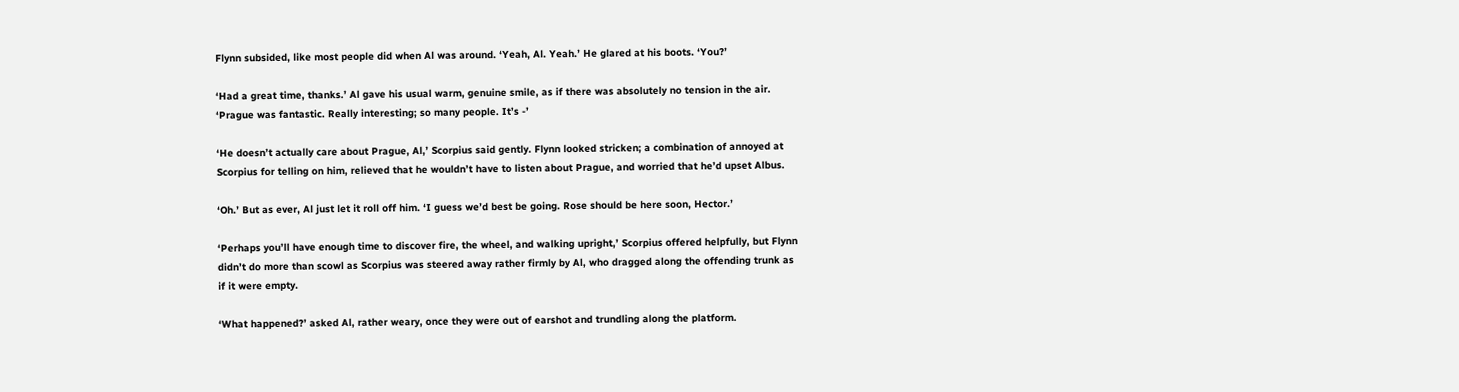Flynn subsided, like most people did when Al was around. ‘Yeah, Al. Yeah.’ He glared at his boots. ‘You?’

‘Had a great time, thanks.’ Al gave his usual warm, genuine smile, as if there was absolutely no tension in the air. ‘Prague was fantastic. Really interesting; so many people. It’s -’

‘He doesn’t actually care about Prague, Al,’ Scorpius said gently. Flynn looked stricken; a combination of annoyed at Scorpius for telling on him, relieved that he wouldn’t have to listen about Prague, and worried that he’d upset Albus.

‘Oh.’ But as ever, Al just let it roll off him. ‘I guess we’d best be going. Rose should be here soon, Hector.’

‘Perhaps you’ll have enough time to discover fire, the wheel, and walking upright,’ Scorpius offered helpfully, but Flynn didn’t do more than scowl as Scorpius was steered away rather firmly by Al, who dragged along the offending trunk as if it were empty.

‘What happened?’ asked Al, rather weary, once they were out of earshot and trundling along the platform.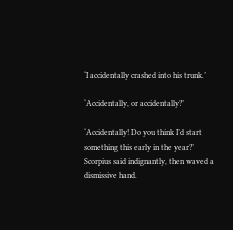‘I accidentally crashed into his trunk.’

‘Accidentally, or accidentally?’

‘Accidentally! Do you think I’d start something this early in the year?’ Scorpius said indignantly, then waved a dismissive hand.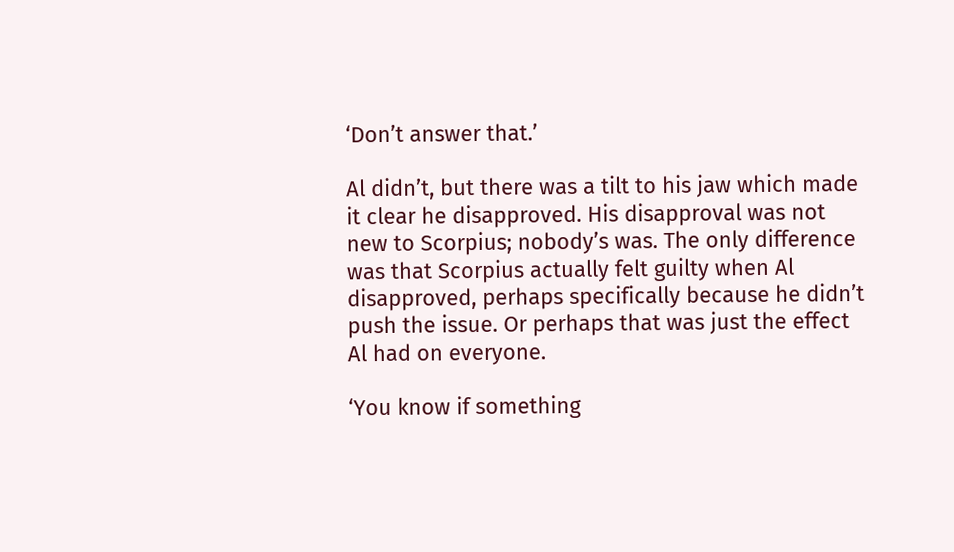‘Don’t answer that.’

Al didn’t, but there was a tilt to his jaw which made it clear he disapproved. His disapproval was not new to Scorpius; nobody’s was. The only difference was that Scorpius actually felt guilty when Al disapproved, perhaps specifically because he didn’t push the issue. Or perhaps that was just the effect Al had on everyone.

‘You know if something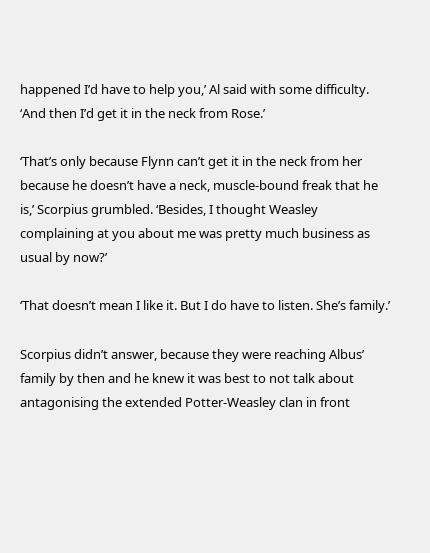happened I’d have to help you,’ Al said with some difficulty. ‘And then I’d get it in the neck from Rose.’

‘That’s only because Flynn can’t get it in the neck from her because he doesn’t have a neck, muscle-bound freak that he is,’ Scorpius grumbled. ‘Besides, I thought Weasley complaining at you about me was pretty much business as usual by now?’

‘That doesn’t mean I like it. But I do have to listen. She’s family.’

Scorpius didn’t answer, because they were reaching Albus’ family by then and he knew it was best to not talk about antagonising the extended Potter-Weasley clan in front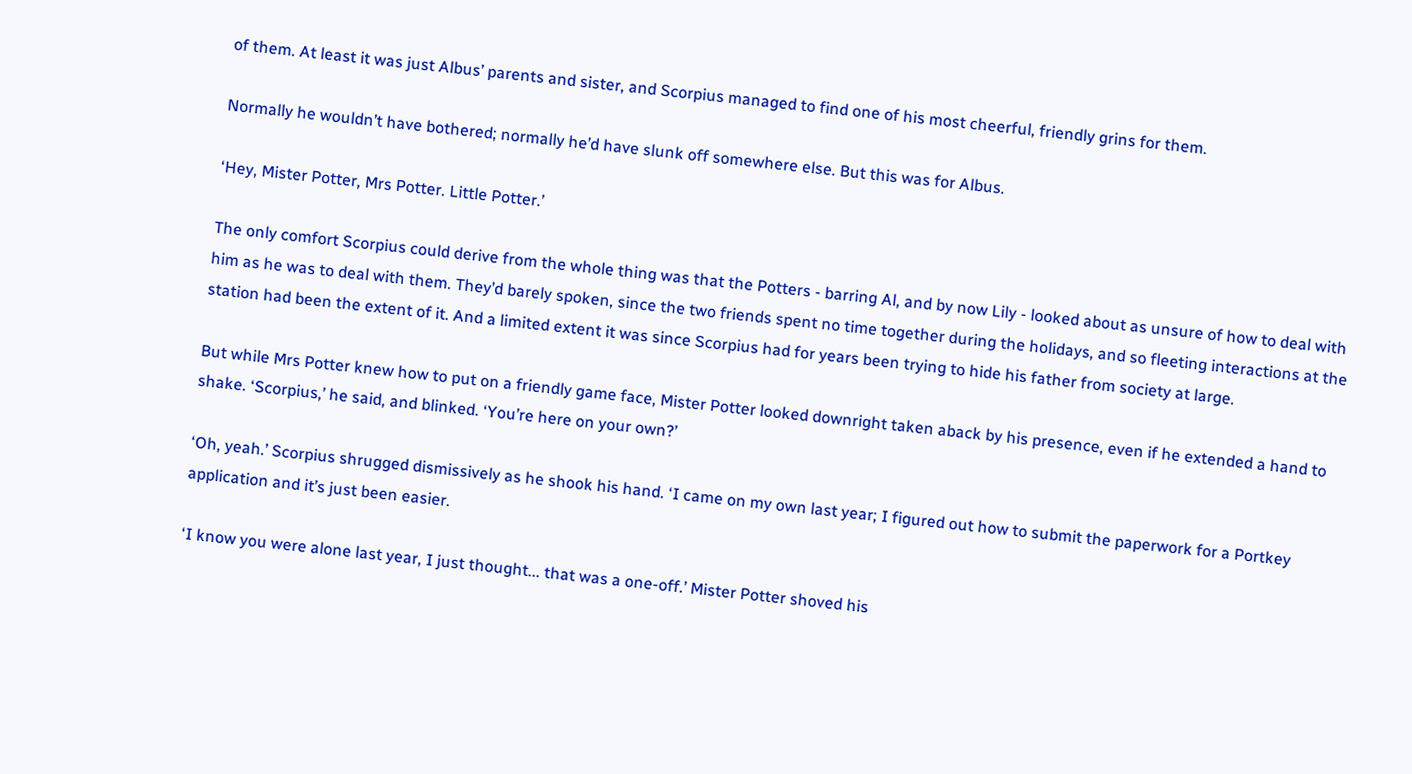of them. At least it was just Albus’ parents and sister, and Scorpius managed to find one of his most cheerful, friendly grins for them.

Normally he wouldn’t have bothered; normally he’d have slunk off somewhere else. But this was for Albus.

‘Hey, Mister Potter, Mrs Potter. Little Potter.’

The only comfort Scorpius could derive from the whole thing was that the Potters - barring Al, and by now Lily - looked about as unsure of how to deal with him as he was to deal with them. They’d barely spoken, since the two friends spent no time together during the holidays, and so fleeting interactions at the station had been the extent of it. And a limited extent it was since Scorpius had for years been trying to hide his father from society at large.

But while Mrs Potter knew how to put on a friendly game face, Mister Potter looked downright taken aback by his presence, even if he extended a hand to shake. ‘Scorpius,’ he said, and blinked. ‘You’re here on your own?’

‘Oh, yeah.’ Scorpius shrugged dismissively as he shook his hand. ‘I came on my own last year; I figured out how to submit the paperwork for a Portkey application and it’s just been easier.

‘I know you were alone last year, I just thought... that was a one-off.’ Mister Potter shoved his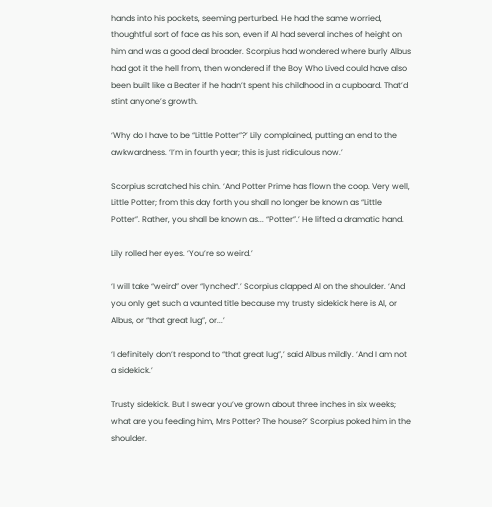hands into his pockets, seeming perturbed. He had the same worried, thoughtful sort of face as his son, even if Al had several inches of height on him and was a good deal broader. Scorpius had wondered where burly Albus had got it the hell from, then wondered if the Boy Who Lived could have also been built like a Beater if he hadn’t spent his childhood in a cupboard. That’d stint anyone’s growth.

‘Why do I have to be “Little Potter”?’ Lily complained, putting an end to the awkwardness. ‘I’m in fourth year; this is just ridiculous now.’

Scorpius scratched his chin. ‘And Potter Prime has flown the coop. Very well, Little Potter; from this day forth you shall no longer be known as “Little Potter”. Rather, you shall be known as... “Potter”.’ He lifted a dramatic hand.

Lily rolled her eyes. ‘You’re so weird.’

‘I will take “weird” over “lynched”.’ Scorpius clapped Al on the shoulder. ‘And you only get such a vaunted title because my trusty sidekick here is Al, or Albus, or “that great lug”, or...’

‘I definitely don’t respond to “that great lug”,’ said Albus mildly. ‘And I am not a sidekick.’

Trusty sidekick. But I swear you’ve grown about three inches in six weeks; what are you feeding him, Mrs Potter? The house?’ Scorpius poked him in the shoulder.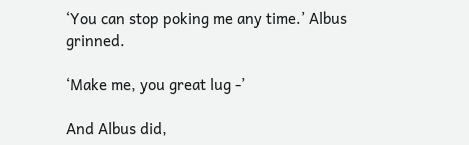‘You can stop poking me any time.’ Albus grinned.

‘Make me, you great lug -’

And Albus did,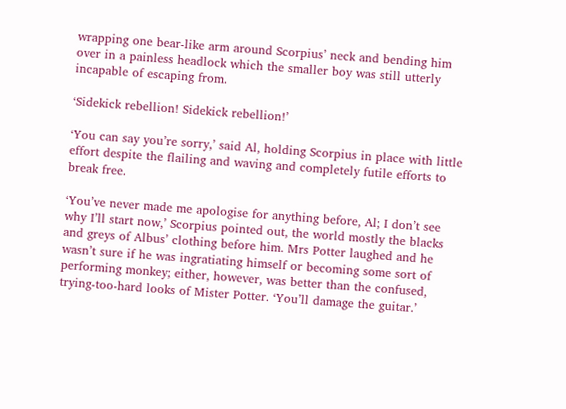wrapping one bear-like arm around Scorpius’ neck and bending him over in a painless headlock which the smaller boy was still utterly incapable of escaping from.

‘Sidekick rebellion! Sidekick rebellion!’

‘You can say you’re sorry,’ said Al, holding Scorpius in place with little effort despite the flailing and waving and completely futile efforts to break free.

‘You’ve never made me apologise for anything before, Al; I don’t see why I’ll start now,’ Scorpius pointed out, the world mostly the blacks and greys of Albus’ clothing before him. Mrs Potter laughed and he wasn’t sure if he was ingratiating himself or becoming some sort of performing monkey; either, however, was better than the confused, trying-too-hard looks of Mister Potter. ‘You’ll damage the guitar.’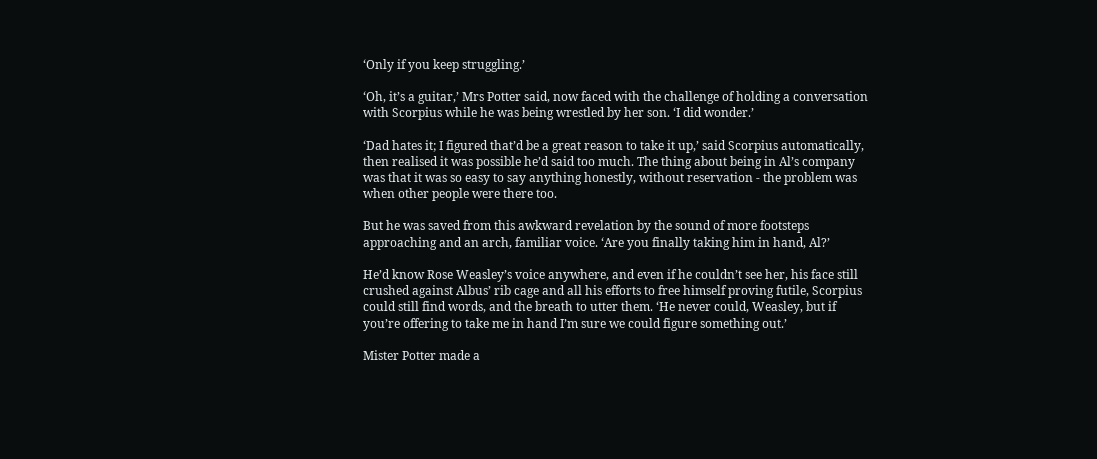‘Only if you keep struggling.’

‘Oh, it’s a guitar,’ Mrs Potter said, now faced with the challenge of holding a conversation with Scorpius while he was being wrestled by her son. ‘I did wonder.’

‘Dad hates it; I figured that’d be a great reason to take it up,’ said Scorpius automatically, then realised it was possible he’d said too much. The thing about being in Al’s company was that it was so easy to say anything honestly, without reservation - the problem was when other people were there too.

But he was saved from this awkward revelation by the sound of more footsteps approaching and an arch, familiar voice. ‘Are you finally taking him in hand, Al?’

He’d know Rose Weasley’s voice anywhere, and even if he couldn’t see her, his face still crushed against Albus’ rib cage and all his efforts to free himself proving futile, Scorpius could still find words, and the breath to utter them. ‘He never could, Weasley, but if you’re offering to take me in hand I’m sure we could figure something out.’

Mister Potter made a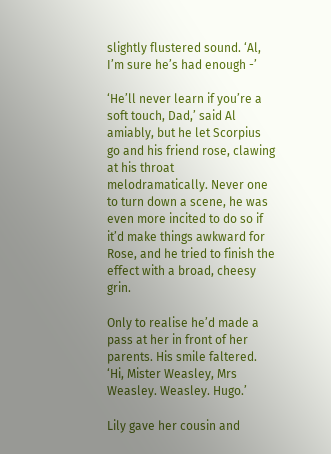slightly flustered sound. ‘Al, I’m sure he’s had enough -’

‘He’ll never learn if you’re a soft touch, Dad,’ said Al amiably, but he let Scorpius go and his friend rose, clawing at his throat melodramatically. Never one to turn down a scene, he was even more incited to do so if it’d make things awkward for Rose, and he tried to finish the effect with a broad, cheesy grin.

Only to realise he’d made a pass at her in front of her parents. His smile faltered. ‘Hi, Mister Weasley, Mrs Weasley. Weasley. Hugo.’

Lily gave her cousin and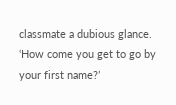classmate a dubious glance. ‘How come you get to go by your first name?’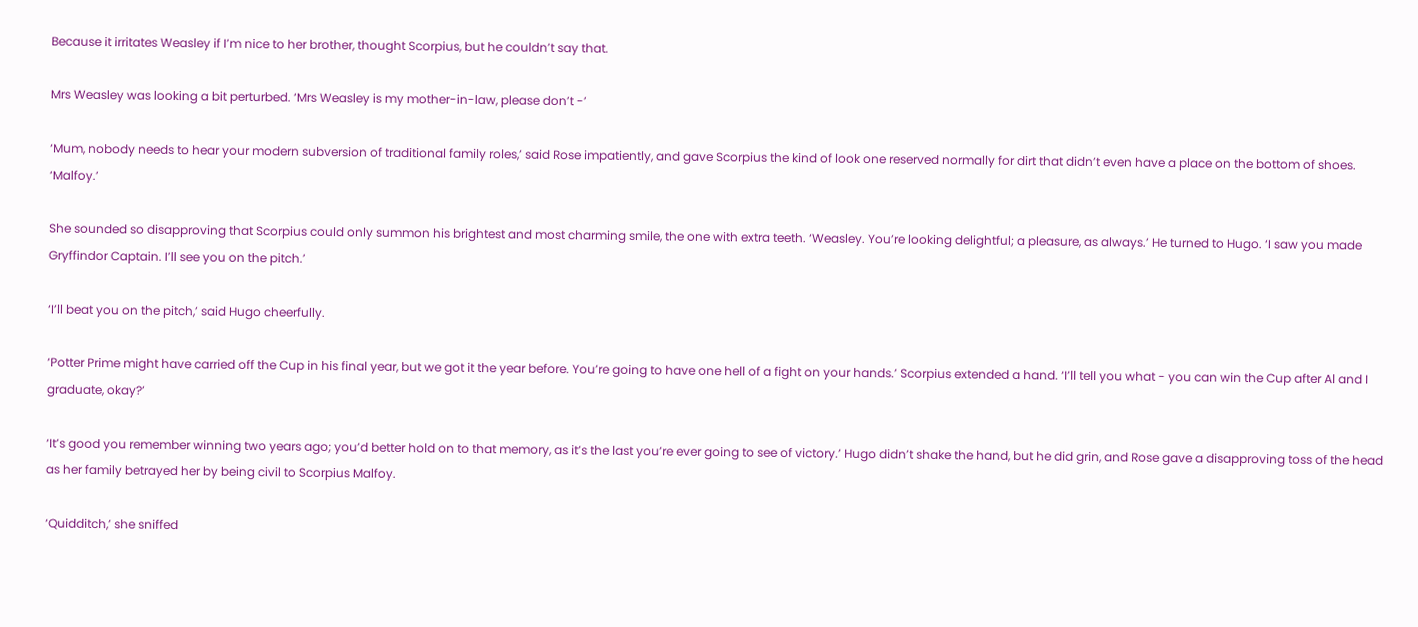Because it irritates Weasley if I’m nice to her brother, thought Scorpius, but he couldn’t say that.

Mrs Weasley was looking a bit perturbed. ‘Mrs Weasley is my mother-in-law, please don’t -’

‘Mum, nobody needs to hear your modern subversion of traditional family roles,’ said Rose impatiently, and gave Scorpius the kind of look one reserved normally for dirt that didn’t even have a place on the bottom of shoes. ‘Malfoy.’

She sounded so disapproving that Scorpius could only summon his brightest and most charming smile, the one with extra teeth. ‘Weasley. You’re looking delightful; a pleasure, as always.’ He turned to Hugo. ‘I saw you made Gryffindor Captain. I’ll see you on the pitch.’

‘I’ll beat you on the pitch,’ said Hugo cheerfully.

‘Potter Prime might have carried off the Cup in his final year, but we got it the year before. You’re going to have one hell of a fight on your hands.’ Scorpius extended a hand. ‘I’ll tell you what - you can win the Cup after Al and I graduate, okay?’

‘It’s good you remember winning two years ago; you’d better hold on to that memory, as it’s the last you’re ever going to see of victory.’ Hugo didn’t shake the hand, but he did grin, and Rose gave a disapproving toss of the head as her family betrayed her by being civil to Scorpius Malfoy.

‘Quidditch,’ she sniffed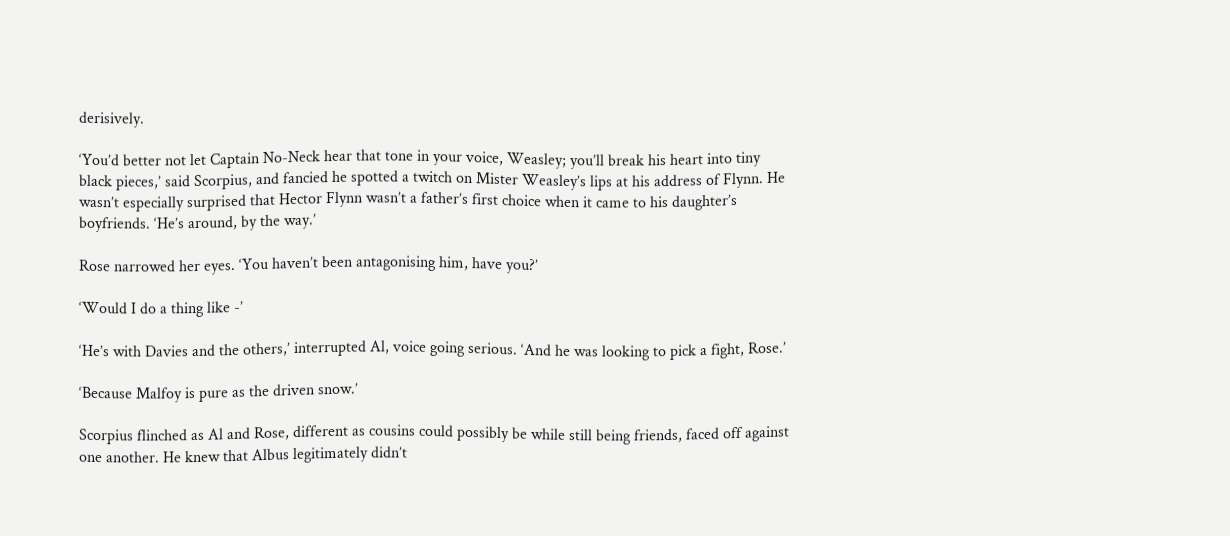derisively.

‘You’d better not let Captain No-Neck hear that tone in your voice, Weasley; you’ll break his heart into tiny black pieces,’ said Scorpius, and fancied he spotted a twitch on Mister Weasley’s lips at his address of Flynn. He wasn’t especially surprised that Hector Flynn wasn’t a father’s first choice when it came to his daughter’s boyfriends. ‘He’s around, by the way.’

Rose narrowed her eyes. ‘You haven’t been antagonising him, have you?’

‘Would I do a thing like -’

‘He’s with Davies and the others,’ interrupted Al, voice going serious. ‘And he was looking to pick a fight, Rose.’

‘Because Malfoy is pure as the driven snow.’

Scorpius flinched as Al and Rose, different as cousins could possibly be while still being friends, faced off against one another. He knew that Albus legitimately didn’t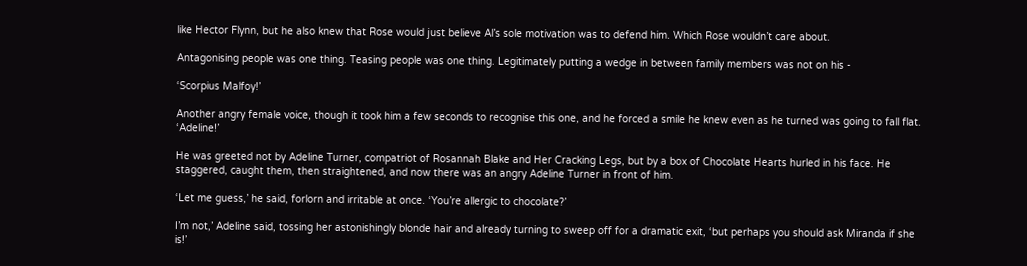like Hector Flynn, but he also knew that Rose would just believe Al’s sole motivation was to defend him. Which Rose wouldn’t care about.

Antagonising people was one thing. Teasing people was one thing. Legitimately putting a wedge in between family members was not on his -

‘Scorpius Malfoy!’

Another angry female voice, though it took him a few seconds to recognise this one, and he forced a smile he knew even as he turned was going to fall flat. ‘Adeline!’

He was greeted not by Adeline Turner, compatriot of Rosannah Blake and Her Cracking Legs, but by a box of Chocolate Hearts hurled in his face. He staggered, caught them, then straightened, and now there was an angry Adeline Turner in front of him.

‘Let me guess,’ he said, forlorn and irritable at once. ‘You’re allergic to chocolate?’

I’m not,’ Adeline said, tossing her astonishingly blonde hair and already turning to sweep off for a dramatic exit, ‘but perhaps you should ask Miranda if she is!’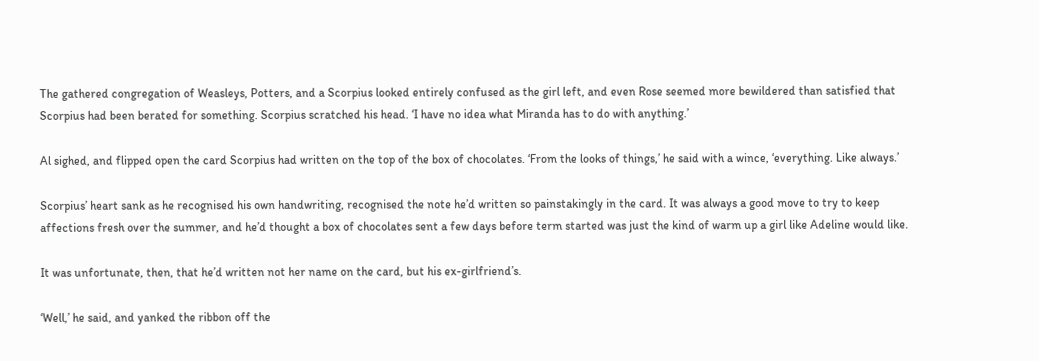The gathered congregation of Weasleys, Potters, and a Scorpius looked entirely confused as the girl left, and even Rose seemed more bewildered than satisfied that Scorpius had been berated for something. Scorpius scratched his head. ‘I have no idea what Miranda has to do with anything.’

Al sighed, and flipped open the card Scorpius had written on the top of the box of chocolates. ‘From the looks of things,’ he said with a wince, ‘everything. Like always.’

Scorpius’ heart sank as he recognised his own handwriting, recognised the note he’d written so painstakingly in the card. It was always a good move to try to keep affections fresh over the summer, and he’d thought a box of chocolates sent a few days before term started was just the kind of warm up a girl like Adeline would like.

It was unfortunate, then, that he’d written not her name on the card, but his ex-girlfriend’s.

‘Well,’ he said, and yanked the ribbon off the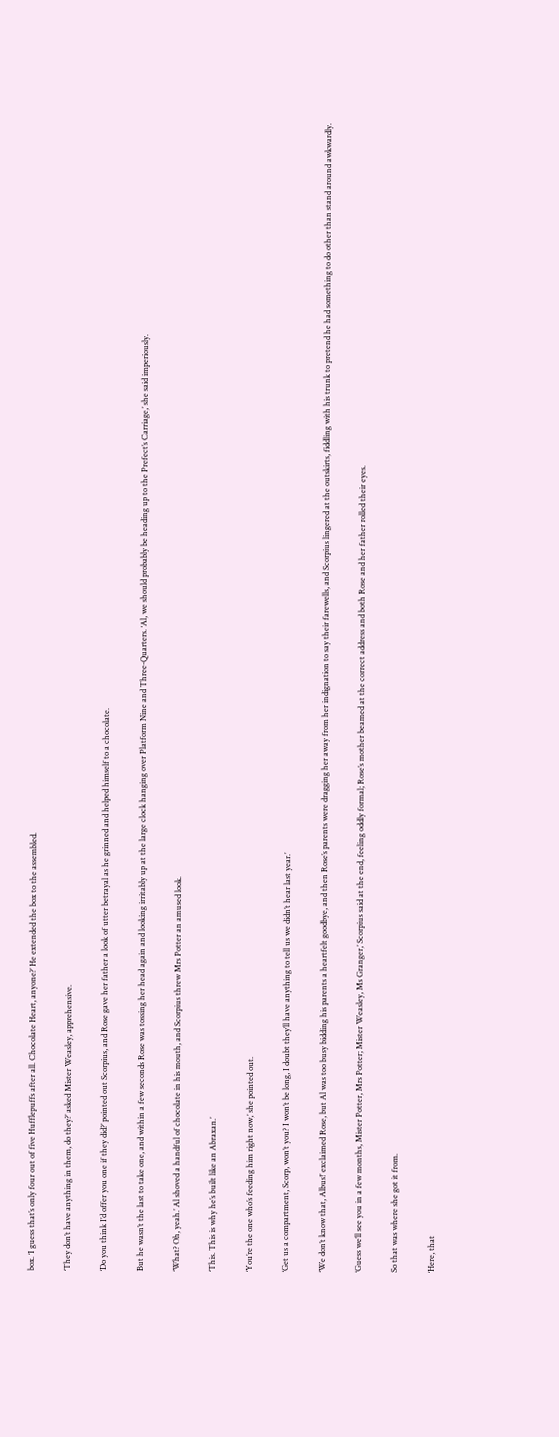box. ‘I guess that’s only four out of five Hufflepuffs after all. Chocolate Heart, anyone?’ He extended the box to the assembled.

‘They don’t have anything in them, do they?’ asked Mister Weasley, apprehensive.

‘Do you think I’d offer you one if they did?’ pointed out Scorpius, and Rose gave her father a look of utter betrayal as he grinned and helped himself to a chocolate.

But he wasn’t the last to take one, and within a few seconds Rose was tossing her head again and looking irritably up at the large clock hanging over Platform Nine and Three-Quarters. ‘Al, we should probably be heading up to the Prefect’s Carriage,’ she said imperiously.

‘What? Oh, yeah.’ Al shoved a handful of chocolate in his mouth, and Scorpius threw Mrs Potter an amused look.

‘This. This is why he’s built like an Abraxan.’

‘You’re the one who’s feeding him right now,’ she pointed out.

‘Get us a compartment, Scorp, won’t you? I won’t be long, I doubt they’ll have anything to tell us we didn’t hear last year.’

‘We don’t know that, Albus!’ exclaimed Rose, but Al was too busy bidding his parents a heartfelt goodbye, and then Rose’s parents were dragging her away from her indignation to say their farewells, and Scorpius lingered at the outskirts, fiddling with his trunk to pretend he had something to do other than stand around awkwardly.

‘Guess we’ll see you in a few months, Mister Potter, Mrs Potter; Mister Weasley, Ms Granger,’ Scorpius said at the end, feeling oddly formal; Rose’s mother beamed at the correct address and both Rose and her father rolled their eyes.

So that was where she got it from.

‘Here, that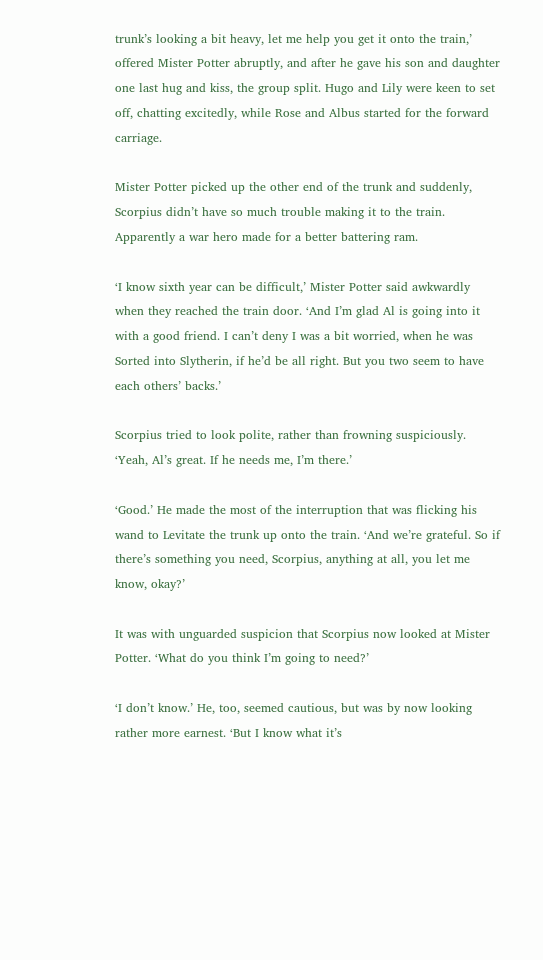trunk’s looking a bit heavy, let me help you get it onto the train,’ offered Mister Potter abruptly, and after he gave his son and daughter one last hug and kiss, the group split. Hugo and Lily were keen to set off, chatting excitedly, while Rose and Albus started for the forward carriage.

Mister Potter picked up the other end of the trunk and suddenly, Scorpius didn’t have so much trouble making it to the train. Apparently a war hero made for a better battering ram.

‘I know sixth year can be difficult,’ Mister Potter said awkwardly when they reached the train door. ‘And I’m glad Al is going into it with a good friend. I can’t deny I was a bit worried, when he was Sorted into Slytherin, if he’d be all right. But you two seem to have each others’ backs.’

Scorpius tried to look polite, rather than frowning suspiciously. ‘Yeah, Al’s great. If he needs me, I’m there.’

‘Good.’ He made the most of the interruption that was flicking his wand to Levitate the trunk up onto the train. ‘And we’re grateful. So if there’s something you need, Scorpius, anything at all, you let me know, okay?’

It was with unguarded suspicion that Scorpius now looked at Mister Potter. ‘What do you think I’m going to need?’

‘I don’t know.’ He, too, seemed cautious, but was by now looking rather more earnest. ‘But I know what it’s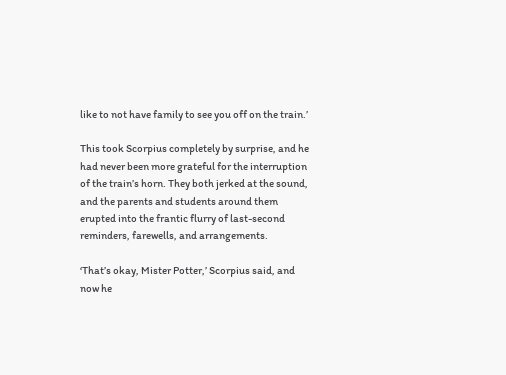like to not have family to see you off on the train.’

This took Scorpius completely by surprise, and he had never been more grateful for the interruption of the train’s horn. They both jerked at the sound, and the parents and students around them erupted into the frantic flurry of last-second reminders, farewells, and arrangements.

‘That’s okay, Mister Potter,’ Scorpius said, and now he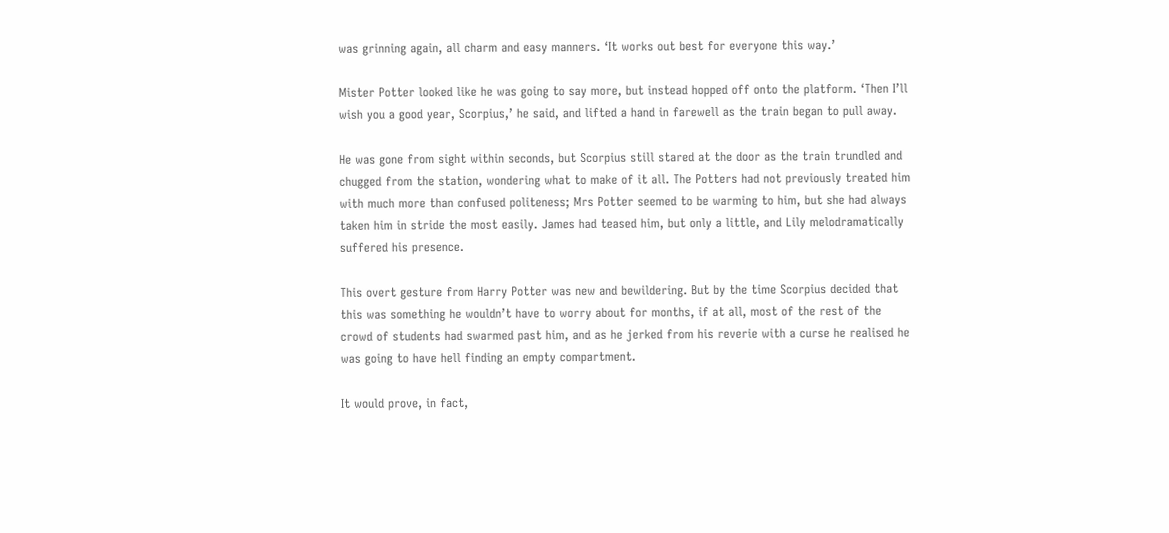was grinning again, all charm and easy manners. ‘It works out best for everyone this way.’

Mister Potter looked like he was going to say more, but instead hopped off onto the platform. ‘Then I’ll wish you a good year, Scorpius,’ he said, and lifted a hand in farewell as the train began to pull away.

He was gone from sight within seconds, but Scorpius still stared at the door as the train trundled and chugged from the station, wondering what to make of it all. The Potters had not previously treated him with much more than confused politeness; Mrs Potter seemed to be warming to him, but she had always taken him in stride the most easily. James had teased him, but only a little, and Lily melodramatically suffered his presence.

This overt gesture from Harry Potter was new and bewildering. But by the time Scorpius decided that this was something he wouldn’t have to worry about for months, if at all, most of the rest of the crowd of students had swarmed past him, and as he jerked from his reverie with a curse he realised he was going to have hell finding an empty compartment.

It would prove, in fact,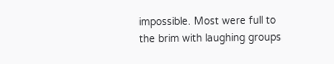impossible. Most were full to the brim with laughing groups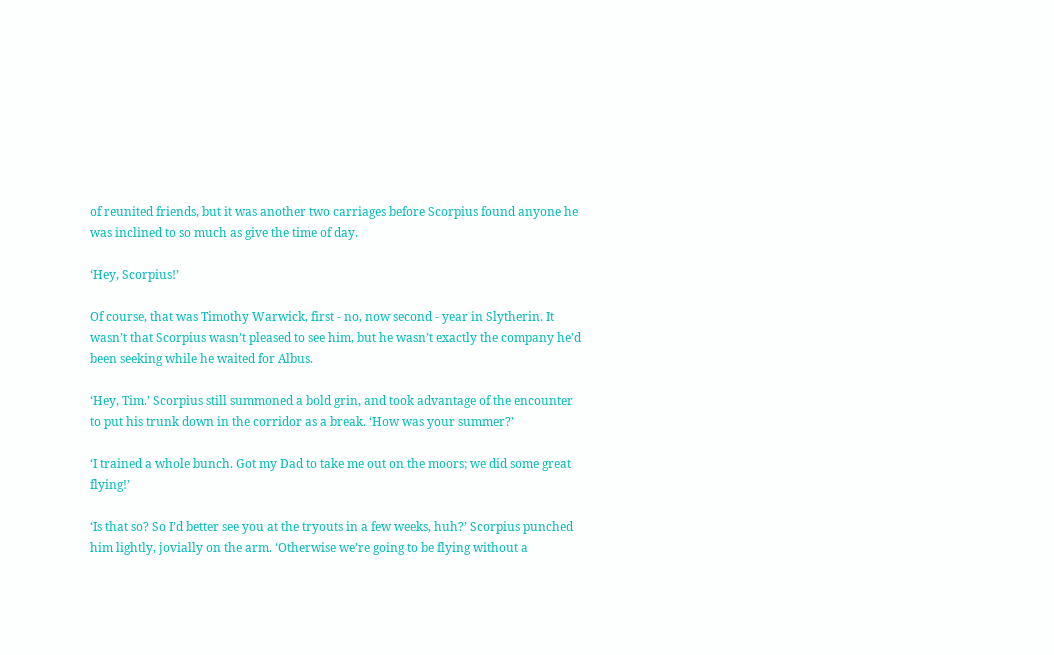of reunited friends, but it was another two carriages before Scorpius found anyone he was inclined to so much as give the time of day.

‘Hey, Scorpius!’

Of course, that was Timothy Warwick, first - no, now second - year in Slytherin. It wasn’t that Scorpius wasn’t pleased to see him, but he wasn’t exactly the company he’d been seeking while he waited for Albus.

‘Hey, Tim.’ Scorpius still summoned a bold grin, and took advantage of the encounter to put his trunk down in the corridor as a break. ‘How was your summer?’

‘I trained a whole bunch. Got my Dad to take me out on the moors; we did some great flying!’

‘Is that so? So I’d better see you at the tryouts in a few weeks, huh?’ Scorpius punched him lightly, jovially on the arm. ‘Otherwise we’re going to be flying without a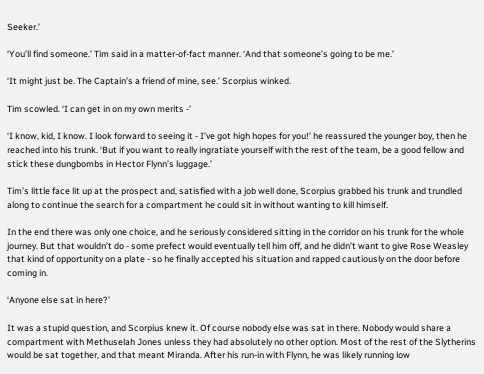Seeker.’

‘You’ll find someone.’ Tim said in a matter-of-fact manner. ‘And that someone’s going to be me.’

‘It might just be. The Captain’s a friend of mine, see.’ Scorpius winked.

Tim scowled. ‘I can get in on my own merits -’

‘I know, kid, I know. I look forward to seeing it - I’ve got high hopes for you!’ he reassured the younger boy, then he reached into his trunk. ‘But if you want to really ingratiate yourself with the rest of the team, be a good fellow and stick these dungbombs in Hector Flynn’s luggage.’

Tim’s little face lit up at the prospect and, satisfied with a job well done, Scorpius grabbed his trunk and trundled along to continue the search for a compartment he could sit in without wanting to kill himself.

In the end there was only one choice, and he seriously considered sitting in the corridor on his trunk for the whole journey. But that wouldn’t do - some prefect would eventually tell him off, and he didn’t want to give Rose Weasley that kind of opportunity on a plate - so he finally accepted his situation and rapped cautiously on the door before coming in.

‘Anyone else sat in here?’

It was a stupid question, and Scorpius knew it. Of course nobody else was sat in there. Nobody would share a compartment with Methuselah Jones unless they had absolutely no other option. Most of the rest of the Slytherins would be sat together, and that meant Miranda. After his run-in with Flynn, he was likely running low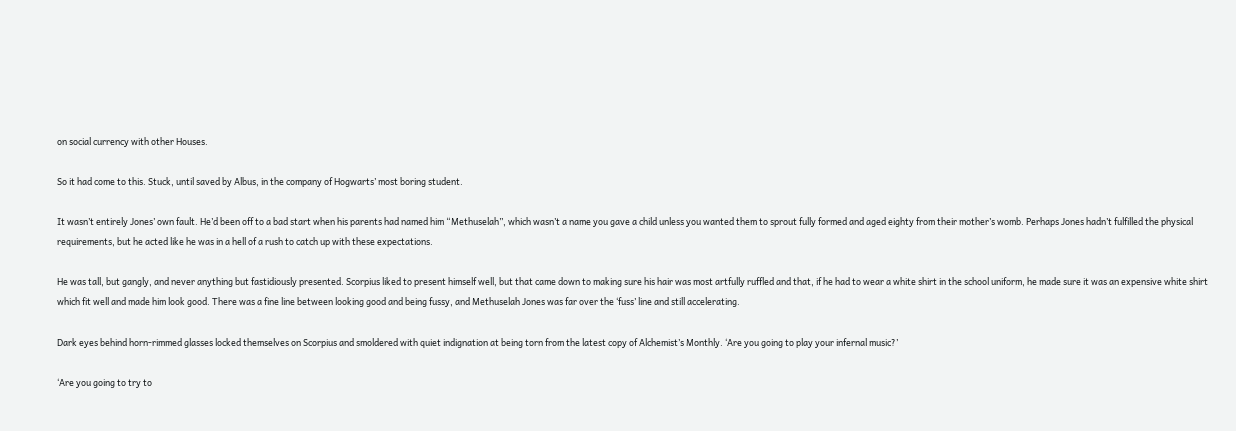on social currency with other Houses.

So it had come to this. Stuck, until saved by Albus, in the company of Hogwarts’ most boring student.

It wasn’t entirely Jones’ own fault. He’d been off to a bad start when his parents had named him “Methuselah”, which wasn’t a name you gave a child unless you wanted them to sprout fully formed and aged eighty from their mother’s womb. Perhaps Jones hadn’t fulfilled the physical requirements, but he acted like he was in a hell of a rush to catch up with these expectations.

He was tall, but gangly, and never anything but fastidiously presented. Scorpius liked to present himself well, but that came down to making sure his hair was most artfully ruffled and that, if he had to wear a white shirt in the school uniform, he made sure it was an expensive white shirt which fit well and made him look good. There was a fine line between looking good and being fussy, and Methuselah Jones was far over the ‘fuss’ line and still accelerating.

Dark eyes behind horn-rimmed glasses locked themselves on Scorpius and smoldered with quiet indignation at being torn from the latest copy of Alchemist’s Monthly. ‘Are you going to play your infernal music?’

‘Are you going to try to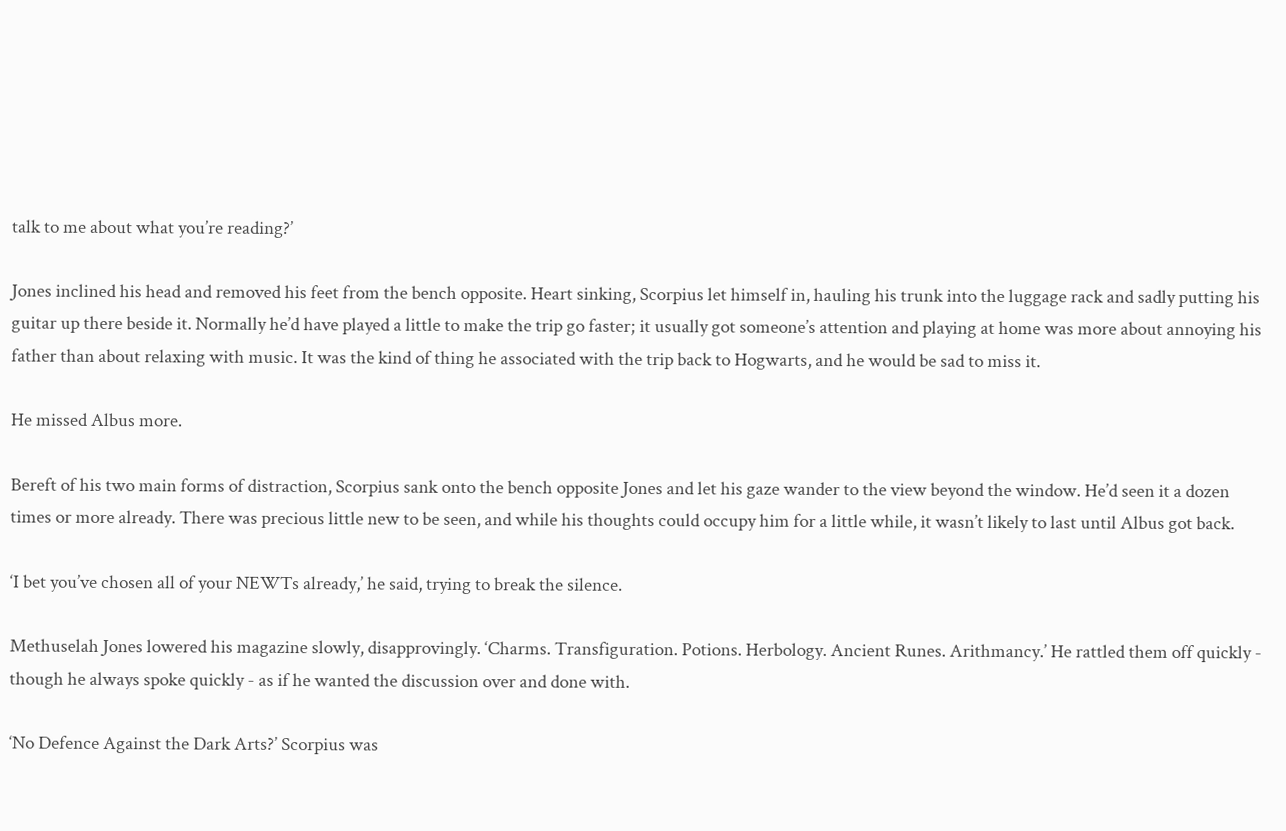talk to me about what you’re reading?’

Jones inclined his head and removed his feet from the bench opposite. Heart sinking, Scorpius let himself in, hauling his trunk into the luggage rack and sadly putting his guitar up there beside it. Normally he’d have played a little to make the trip go faster; it usually got someone’s attention and playing at home was more about annoying his father than about relaxing with music. It was the kind of thing he associated with the trip back to Hogwarts, and he would be sad to miss it.

He missed Albus more.

Bereft of his two main forms of distraction, Scorpius sank onto the bench opposite Jones and let his gaze wander to the view beyond the window. He’d seen it a dozen times or more already. There was precious little new to be seen, and while his thoughts could occupy him for a little while, it wasn’t likely to last until Albus got back.

‘I bet you’ve chosen all of your NEWTs already,’ he said, trying to break the silence.

Methuselah Jones lowered his magazine slowly, disapprovingly. ‘Charms. Transfiguration. Potions. Herbology. Ancient Runes. Arithmancy.’ He rattled them off quickly - though he always spoke quickly - as if he wanted the discussion over and done with.

‘No Defence Against the Dark Arts?’ Scorpius was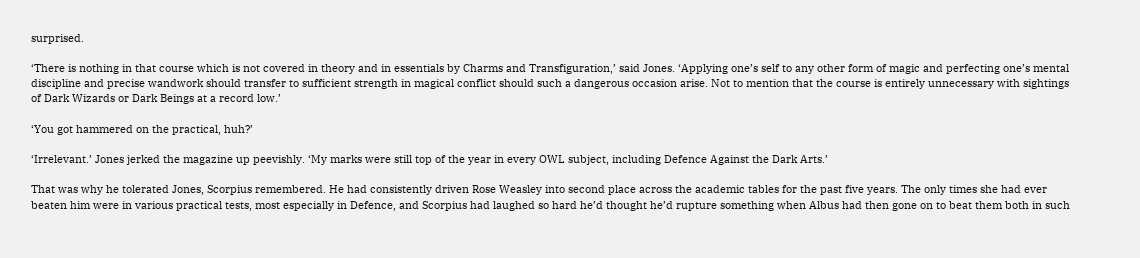surprised.

‘There is nothing in that course which is not covered in theory and in essentials by Charms and Transfiguration,’ said Jones. ‘Applying one’s self to any other form of magic and perfecting one’s mental discipline and precise wandwork should transfer to sufficient strength in magical conflict should such a dangerous occasion arise. Not to mention that the course is entirely unnecessary with sightings of Dark Wizards or Dark Beings at a record low.’

‘You got hammered on the practical, huh?’

‘Irrelevant.’ Jones jerked the magazine up peevishly. ‘My marks were still top of the year in every OWL subject, including Defence Against the Dark Arts.’

That was why he tolerated Jones, Scorpius remembered. He had consistently driven Rose Weasley into second place across the academic tables for the past five years. The only times she had ever beaten him were in various practical tests, most especially in Defence, and Scorpius had laughed so hard he’d thought he’d rupture something when Albus had then gone on to beat them both in such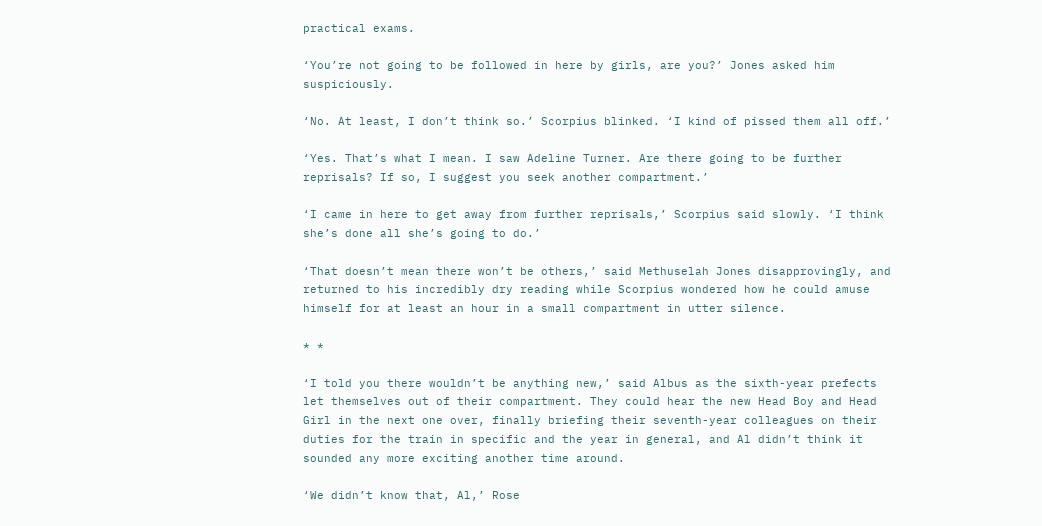practical exams.

‘You’re not going to be followed in here by girls, are you?’ Jones asked him suspiciously.

‘No. At least, I don’t think so.’ Scorpius blinked. ‘I kind of pissed them all off.’

‘Yes. That’s what I mean. I saw Adeline Turner. Are there going to be further reprisals? If so, I suggest you seek another compartment.’

‘I came in here to get away from further reprisals,’ Scorpius said slowly. ‘I think she’s done all she’s going to do.’

‘That doesn’t mean there won’t be others,’ said Methuselah Jones disapprovingly, and returned to his incredibly dry reading while Scorpius wondered how he could amuse himself for at least an hour in a small compartment in utter silence.

* *

‘I told you there wouldn’t be anything new,’ said Albus as the sixth-year prefects let themselves out of their compartment. They could hear the new Head Boy and Head Girl in the next one over, finally briefing their seventh-year colleagues on their duties for the train in specific and the year in general, and Al didn’t think it sounded any more exciting another time around.

‘We didn’t know that, Al,’ Rose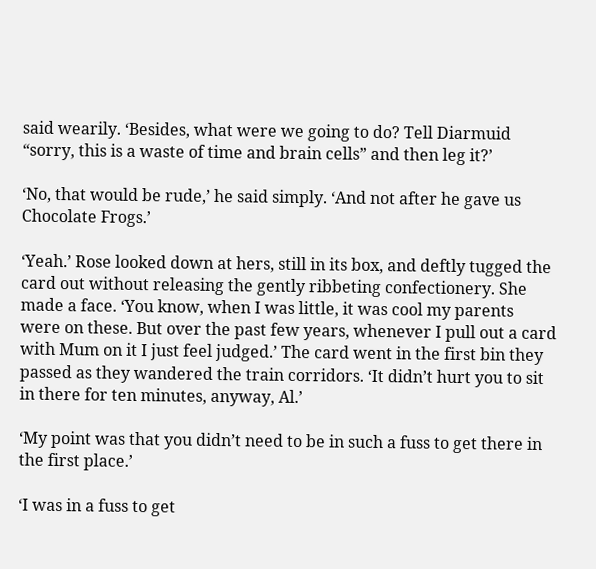said wearily. ‘Besides, what were we going to do? Tell Diarmuid “sorry, this is a waste of time and brain cells” and then leg it?’

‘No, that would be rude,’ he said simply. ‘And not after he gave us Chocolate Frogs.’

‘Yeah.’ Rose looked down at hers, still in its box, and deftly tugged the card out without releasing the gently ribbeting confectionery. She made a face. ‘You know, when I was little, it was cool my parents were on these. But over the past few years, whenever I pull out a card with Mum on it I just feel judged.’ The card went in the first bin they passed as they wandered the train corridors. ‘It didn’t hurt you to sit in there for ten minutes, anyway, Al.’

‘My point was that you didn’t need to be in such a fuss to get there in the first place.’

‘I was in a fuss to get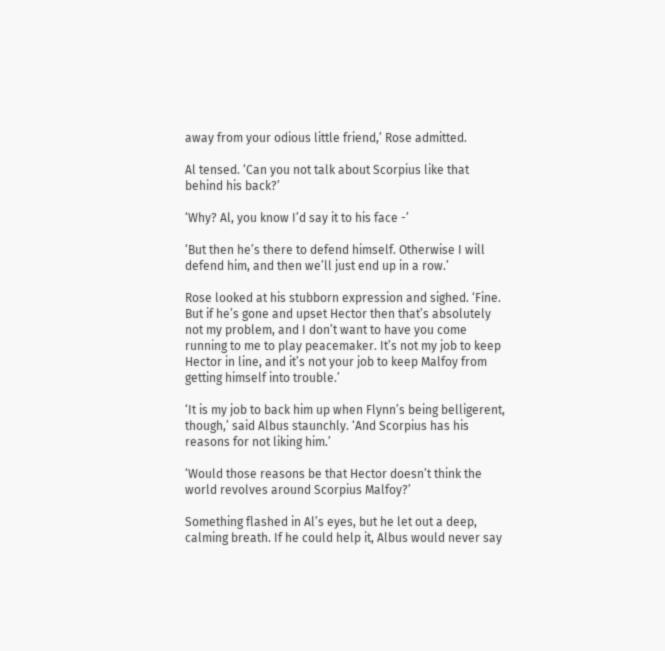away from your odious little friend,’ Rose admitted.

Al tensed. ‘Can you not talk about Scorpius like that behind his back?’

‘Why? Al, you know I’d say it to his face -’

‘But then he’s there to defend himself. Otherwise I will defend him, and then we’ll just end up in a row.’

Rose looked at his stubborn expression and sighed. ‘Fine. But if he’s gone and upset Hector then that’s absolutely not my problem, and I don’t want to have you come running to me to play peacemaker. It’s not my job to keep Hector in line, and it’s not your job to keep Malfoy from getting himself into trouble.’

‘It is my job to back him up when Flynn’s being belligerent, though,’ said Albus staunchly. ‘And Scorpius has his reasons for not liking him.’

‘Would those reasons be that Hector doesn’t think the world revolves around Scorpius Malfoy?’

Something flashed in Al’s eyes, but he let out a deep, calming breath. If he could help it, Albus would never say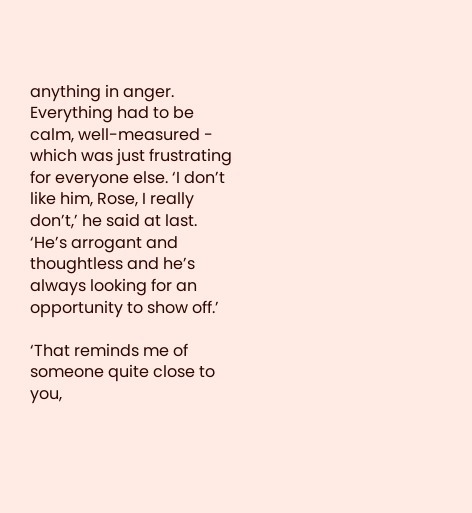anything in anger. Everything had to be calm, well-measured - which was just frustrating for everyone else. ‘I don’t like him, Rose, I really don’t,’ he said at last. ‘He’s arrogant and thoughtless and he’s always looking for an opportunity to show off.’

‘That reminds me of someone quite close to you,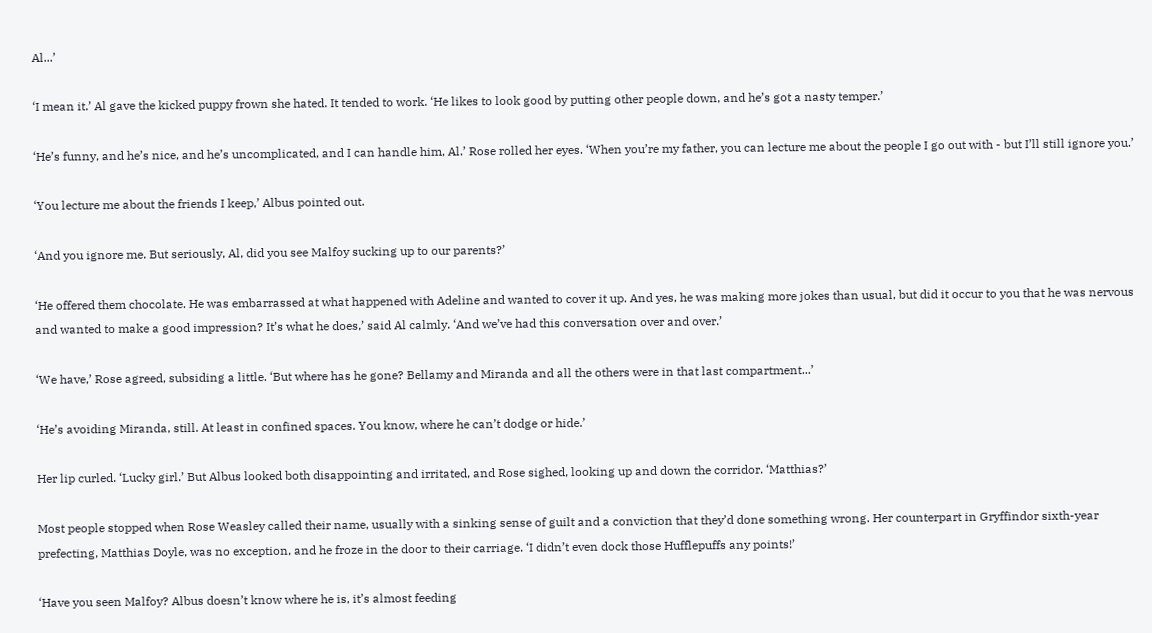Al...’

‘I mean it.’ Al gave the kicked puppy frown she hated. It tended to work. ‘He likes to look good by putting other people down, and he’s got a nasty temper.’

‘He’s funny, and he’s nice, and he’s uncomplicated, and I can handle him, Al.’ Rose rolled her eyes. ‘When you’re my father, you can lecture me about the people I go out with - but I’ll still ignore you.’

‘You lecture me about the friends I keep,’ Albus pointed out.

‘And you ignore me. But seriously, Al, did you see Malfoy sucking up to our parents?’

‘He offered them chocolate. He was embarrassed at what happened with Adeline and wanted to cover it up. And yes, he was making more jokes than usual, but did it occur to you that he was nervous and wanted to make a good impression? It’s what he does,’ said Al calmly. ‘And we’ve had this conversation over and over.’

‘We have,’ Rose agreed, subsiding a little. ‘But where has he gone? Bellamy and Miranda and all the others were in that last compartment...’

‘He’s avoiding Miranda, still. At least in confined spaces. You know, where he can’t dodge or hide.’

Her lip curled. ‘Lucky girl.’ But Albus looked both disappointing and irritated, and Rose sighed, looking up and down the corridor. ‘Matthias?’

Most people stopped when Rose Weasley called their name, usually with a sinking sense of guilt and a conviction that they’d done something wrong. Her counterpart in Gryffindor sixth-year prefecting, Matthias Doyle, was no exception, and he froze in the door to their carriage. ‘I didn’t even dock those Hufflepuffs any points!’

‘Have you seen Malfoy? Albus doesn’t know where he is, it’s almost feeding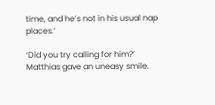time, and he’s not in his usual nap places.’

‘Did you try calling for him?’ Matthias gave an uneasy smile.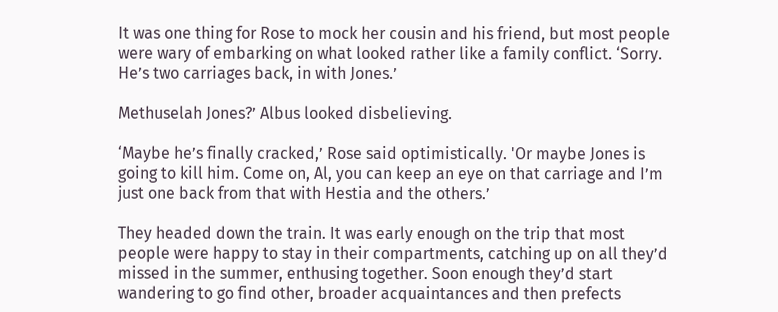It was one thing for Rose to mock her cousin and his friend, but most people were wary of embarking on what looked rather like a family conflict. ‘Sorry. He’s two carriages back, in with Jones.’

Methuselah Jones?’ Albus looked disbelieving.

‘Maybe he’s finally cracked,’ Rose said optimistically. 'Or maybe Jones is going to kill him. Come on, Al, you can keep an eye on that carriage and I’m just one back from that with Hestia and the others.’

They headed down the train. It was early enough on the trip that most people were happy to stay in their compartments, catching up on all they’d missed in the summer, enthusing together. Soon enough they’d start wandering to go find other, broader acquaintances and then prefects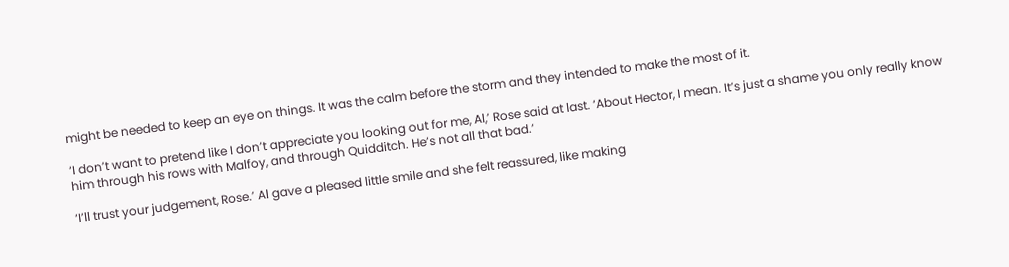might be needed to keep an eye on things. It was the calm before the storm and they intended to make the most of it.

‘I don’t want to pretend like I don’t appreciate you looking out for me, Al,’ Rose said at last. ‘About Hector, I mean. It’s just a shame you only really know him through his rows with Malfoy, and through Quidditch. He’s not all that bad.’

‘I’ll trust your judgement, Rose.’ Al gave a pleased little smile and she felt reassured, like making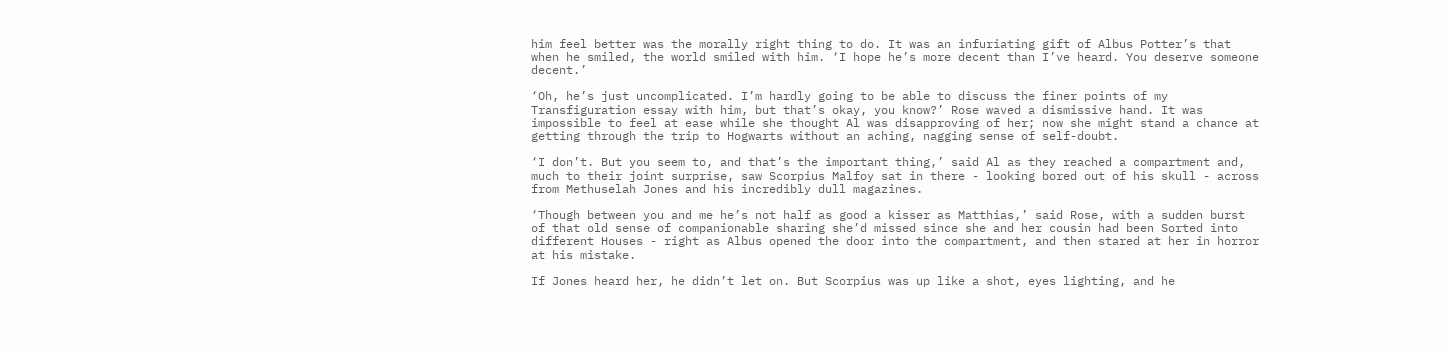him feel better was the morally right thing to do. It was an infuriating gift of Albus Potter’s that when he smiled, the world smiled with him. ‘I hope he’s more decent than I’ve heard. You deserve someone decent.’

‘Oh, he’s just uncomplicated. I’m hardly going to be able to discuss the finer points of my Transfiguration essay with him, but that’s okay, you know?’ Rose waved a dismissive hand. It was impossible to feel at ease while she thought Al was disapproving of her; now she might stand a chance at getting through the trip to Hogwarts without an aching, nagging sense of self-doubt.

‘I don’t. But you seem to, and that’s the important thing,’ said Al as they reached a compartment and, much to their joint surprise, saw Scorpius Malfoy sat in there - looking bored out of his skull - across from Methuselah Jones and his incredibly dull magazines.

‘Though between you and me he’s not half as good a kisser as Matthias,’ said Rose, with a sudden burst of that old sense of companionable sharing she’d missed since she and her cousin had been Sorted into different Houses - right as Albus opened the door into the compartment, and then stared at her in horror at his mistake.

If Jones heard her, he didn’t let on. But Scorpius was up like a shot, eyes lighting, and he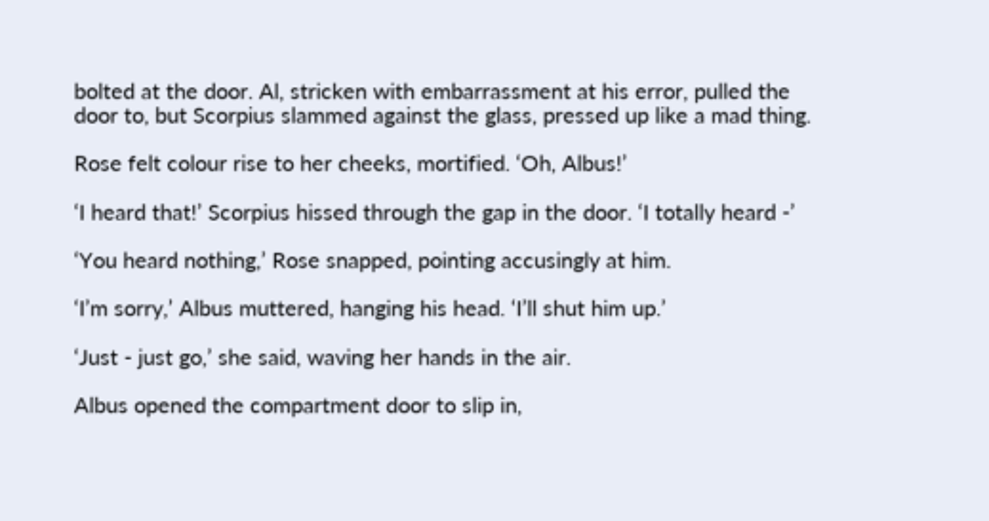bolted at the door. Al, stricken with embarrassment at his error, pulled the door to, but Scorpius slammed against the glass, pressed up like a mad thing.

Rose felt colour rise to her cheeks, mortified. ‘Oh, Albus!’

‘I heard that!’ Scorpius hissed through the gap in the door. ‘I totally heard -’

‘You heard nothing,’ Rose snapped, pointing accusingly at him.

‘I’m sorry,’ Albus muttered, hanging his head. ‘I’ll shut him up.’

‘Just - just go,’ she said, waving her hands in the air.

Albus opened the compartment door to slip in,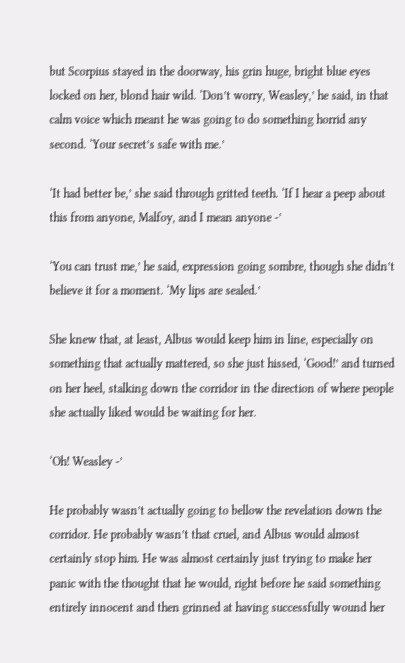but Scorpius stayed in the doorway, his grin huge, bright blue eyes locked on her, blond hair wild. ‘Don’t worry, Weasley,’ he said, in that calm voice which meant he was going to do something horrid any second. ‘Your secret’s safe with me.’

‘It had better be,’ she said through gritted teeth. ‘If I hear a peep about this from anyone, Malfoy, and I mean anyone -’

‘You can trust me,’ he said, expression going sombre, though she didn’t believe it for a moment. ‘My lips are sealed.’

She knew that, at least, Albus would keep him in line, especially on something that actually mattered, so she just hissed, ‘Good!’ and turned on her heel, stalking down the corridor in the direction of where people she actually liked would be waiting for her.

‘Oh! Weasley -’

He probably wasn’t actually going to bellow the revelation down the corridor. He probably wasn’t that cruel, and Albus would almost certainly stop him. He was almost certainly just trying to make her panic with the thought that he would, right before he said something entirely innocent and then grinned at having successfully wound her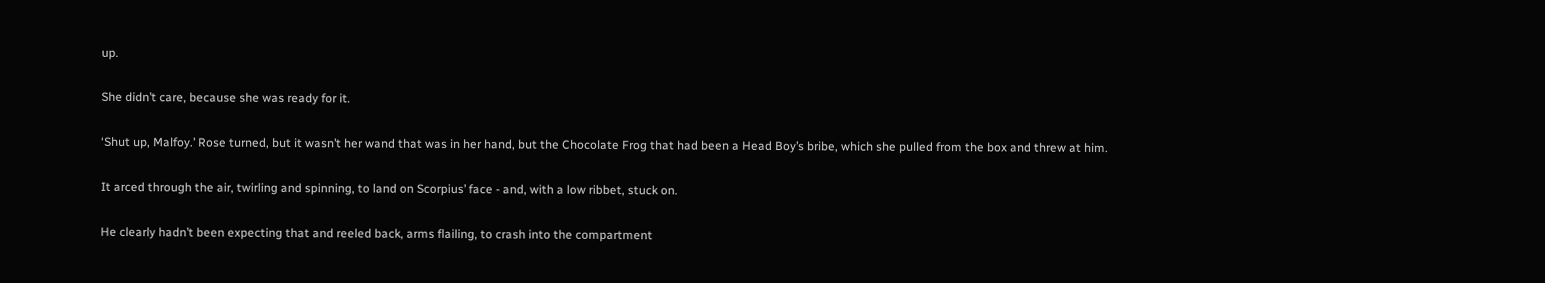up.

She didn’t care, because she was ready for it.

‘Shut up, Malfoy.’ Rose turned, but it wasn’t her wand that was in her hand, but the Chocolate Frog that had been a Head Boy’s bribe, which she pulled from the box and threw at him.

It arced through the air, twirling and spinning, to land on Scorpius’ face - and, with a low ribbet, stuck on.

He clearly hadn’t been expecting that and reeled back, arms flailing, to crash into the compartment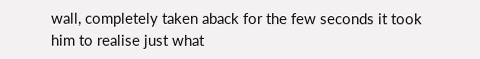wall, completely taken aback for the few seconds it took him to realise just what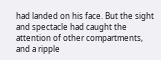had landed on his face. But the sight and spectacle had caught the attention of other compartments, and a ripple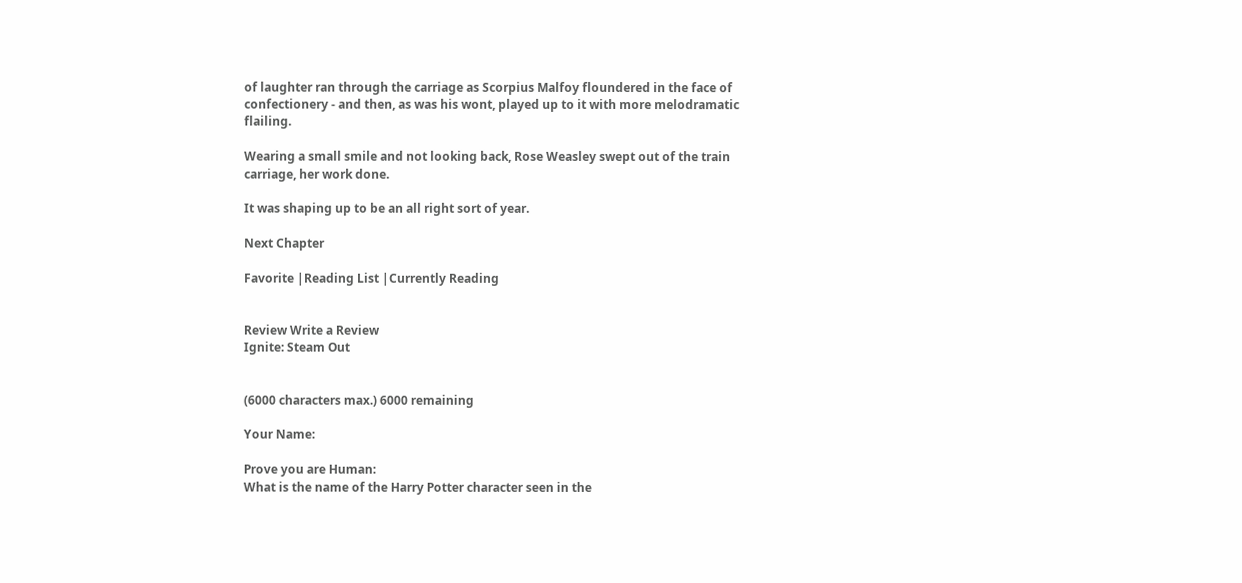of laughter ran through the carriage as Scorpius Malfoy floundered in the face of confectionery - and then, as was his wont, played up to it with more melodramatic flailing.

Wearing a small smile and not looking back, Rose Weasley swept out of the train carriage, her work done.

It was shaping up to be an all right sort of year.

Next Chapter

Favorite |Reading List |Currently Reading


Review Write a Review
Ignite: Steam Out


(6000 characters max.) 6000 remaining

Your Name:

Prove you are Human:
What is the name of the Harry Potter character seen in the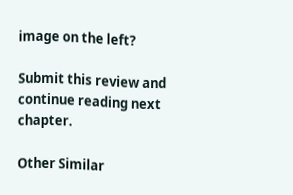image on the left?

Submit this review and continue reading next chapter.

Other Similar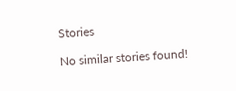Stories

No similar stories found!